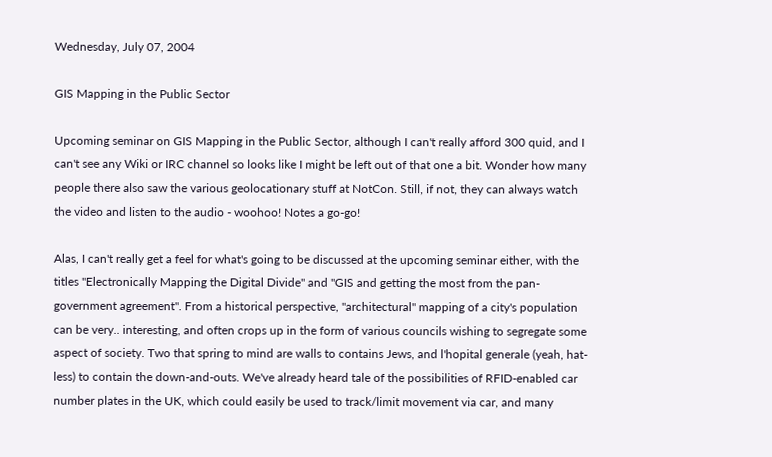Wednesday, July 07, 2004

GIS Mapping in the Public Sector

Upcoming seminar on GIS Mapping in the Public Sector, although I can't really afford 300 quid, and I can't see any Wiki or IRC channel so looks like I might be left out of that one a bit. Wonder how many people there also saw the various geolocationary stuff at NotCon. Still, if not, they can always watch the video and listen to the audio - woohoo! Notes a go-go!

Alas, I can't really get a feel for what's going to be discussed at the upcoming seminar either, with the titles "Electronically Mapping the Digital Divide" and "GIS and getting the most from the pan-government agreement". From a historical perspective, "architectural" mapping of a city's population can be very.. interesting, and often crops up in the form of various councils wishing to segregate some aspect of society. Two that spring to mind are walls to contains Jews, and l'hopital generale (yeah, hat-less) to contain the down-and-outs. We've already heard tale of the possibilities of RFID-enabled car number plates in the UK, which could easily be used to track/limit movement via car, and many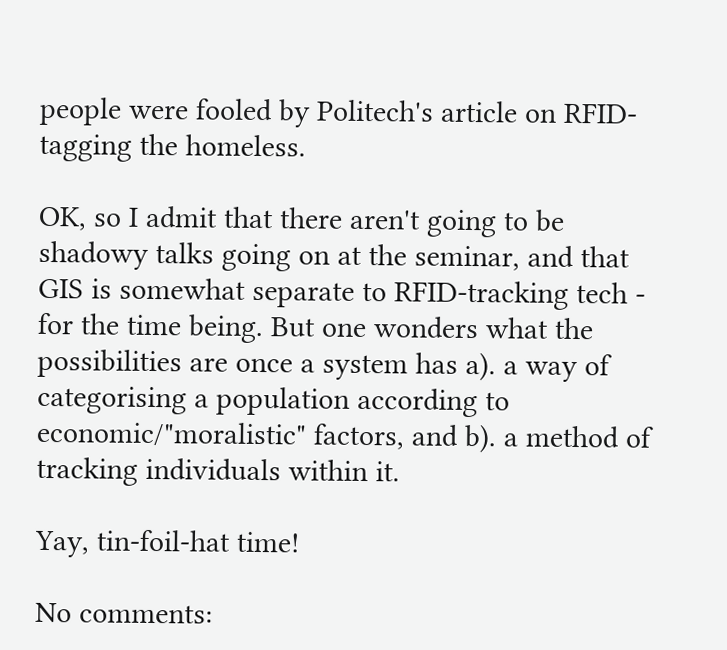people were fooled by Politech's article on RFID-tagging the homeless.

OK, so I admit that there aren't going to be shadowy talks going on at the seminar, and that GIS is somewhat separate to RFID-tracking tech - for the time being. But one wonders what the possibilities are once a system has a). a way of categorising a population according to economic/"moralistic" factors, and b). a method of tracking individuals within it.

Yay, tin-foil-hat time!

No comments: